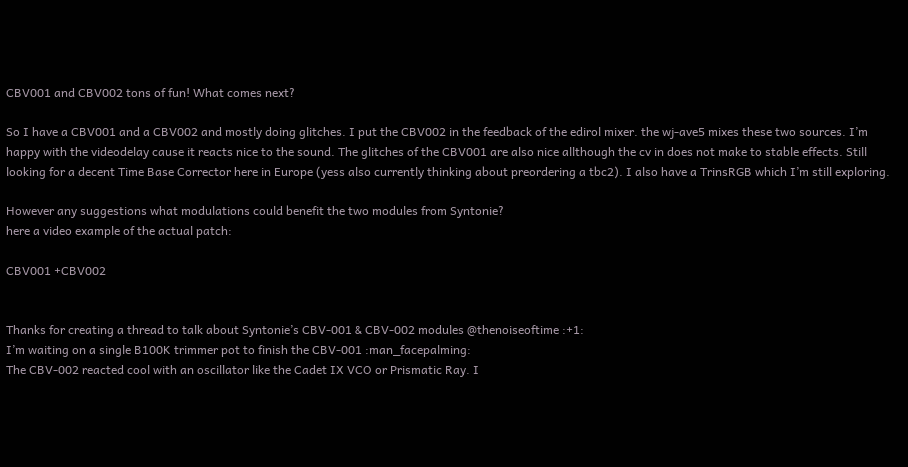CBV001 and CBV002 tons of fun! What comes next?

So I have a CBV001 and a CBV002 and mostly doing glitches. I put the CBV002 in the feedback of the edirol mixer. the wj-ave5 mixes these two sources. I’m happy with the videodelay cause it reacts nice to the sound. The glitches of the CBV001 are also nice allthough the cv in does not make to stable effects. Still looking for a decent Time Base Corrector here in Europe (yess also currently thinking about preordering a tbc2). I also have a TrinsRGB which I’m still exploring.

However any suggestions what modulations could benefit the two modules from Syntonie?
here a video example of the actual patch:

CBV001 +CBV002


Thanks for creating a thread to talk about Syntonie’s CBV-001 & CBV-002 modules @thenoiseoftime :+1:
I’m waiting on a single B100K trimmer pot to finish the CBV-001 :man_facepalming:
The CBV-002 reacted cool with an oscillator like the Cadet IX VCO or Prismatic Ray. I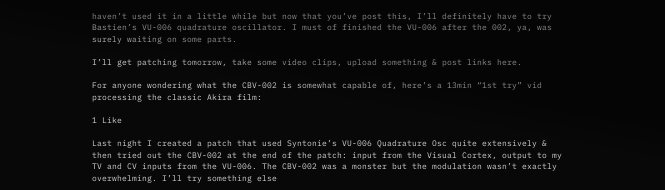haven’t used it in a little while but now that you’ve post this, I’ll definitely have to try Bastien’s VU-006 quadrature oscillator. I must of finished the VU-006 after the 002, ya, was surely waiting on some parts.

I’ll get patching tomorrow, take some video clips, upload something & post links here.

For anyone wondering what the CBV-002 is somewhat capable of, here’s a 13min “1st try” vid processing the classic Akira film:

1 Like

Last night I created a patch that used Syntonie’s VU-006 Quadrature Osc quite extensively & then tried out the CBV-002 at the end of the patch: input from the Visual Cortex, output to my TV and CV inputs from the VU-006. The CBV-002 was a monster but the modulation wasn’t exactly overwhelming. I’ll try something else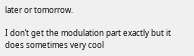later or tomorrow.

I don’t get the modulation part exactly but it does sometimes very cool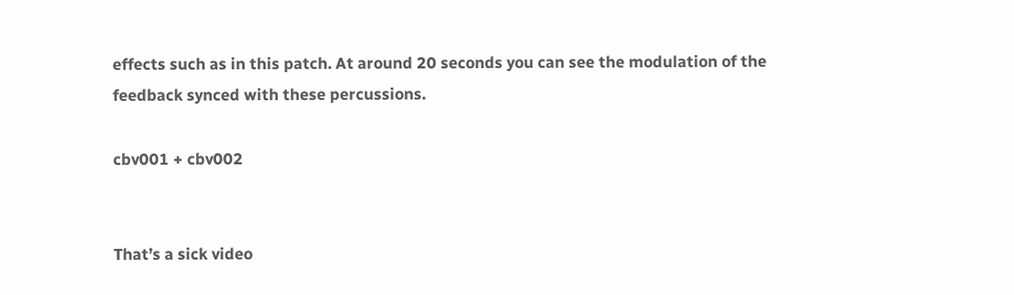effects such as in this patch. At around 20 seconds you can see the modulation of the feedback synced with these percussions.

cbv001 + cbv002


That’s a sick video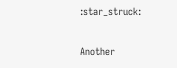:star_struck:

Another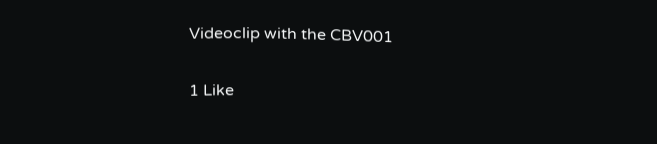Videoclip with the CBV001

1 Like